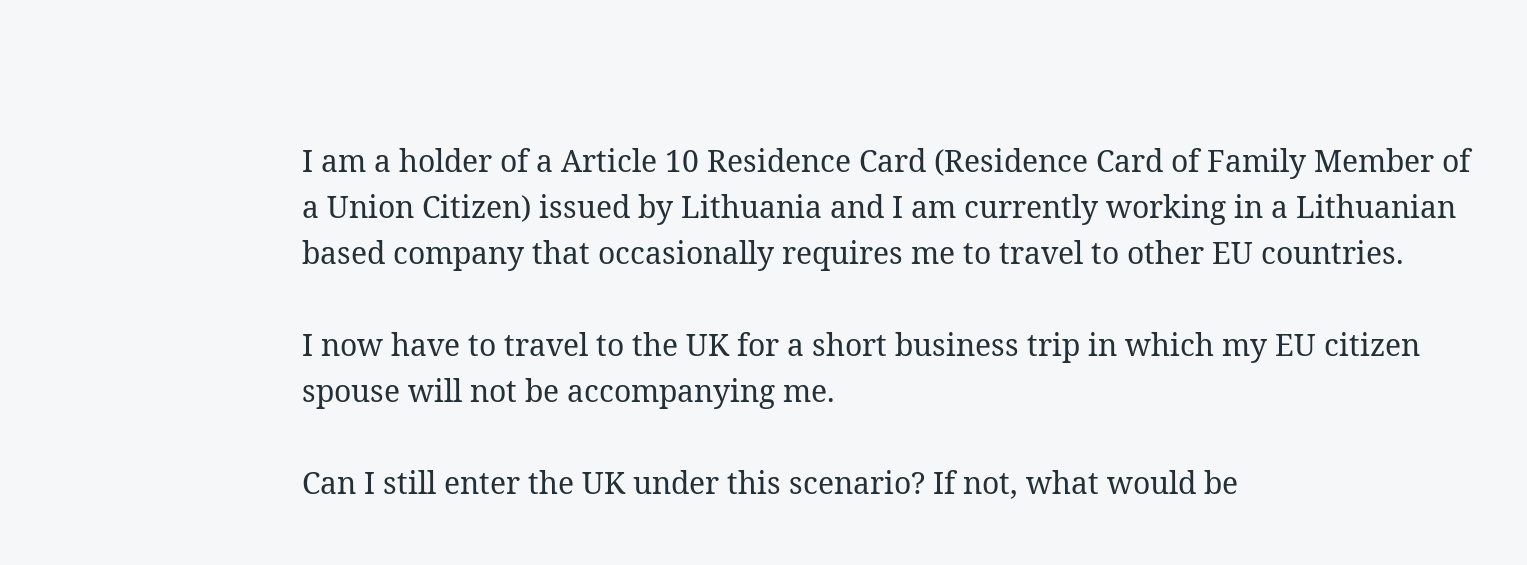I am a holder of a Article 10 Residence Card (Residence Card of Family Member of a Union Citizen) issued by Lithuania and I am currently working in a Lithuanian based company that occasionally requires me to travel to other EU countries.

I now have to travel to the UK for a short business trip in which my EU citizen spouse will not be accompanying me.

Can I still enter the UK under this scenario? If not, what would be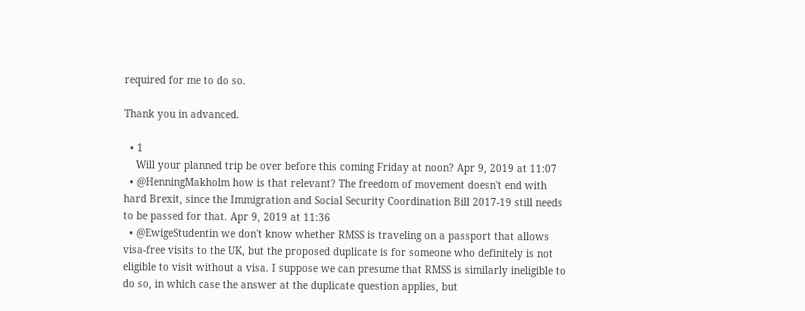required for me to do so.

Thank you in advanced.

  • 1
    Will your planned trip be over before this coming Friday at noon? Apr 9, 2019 at 11:07
  • @HenningMakholm how is that relevant? The freedom of movement doesn't end with hard Brexit, since the Immigration and Social Security Coordination Bill 2017-19 still needs to be passed for that. Apr 9, 2019 at 11:36
  • @EwigeStudentin we don't know whether RMSS is traveling on a passport that allows visa-free visits to the UK, but the proposed duplicate is for someone who definitely is not eligible to visit without a visa. I suppose we can presume that RMSS is similarly ineligible to do so, in which case the answer at the duplicate question applies, but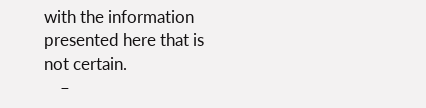with the information presented here that is not certain.
    –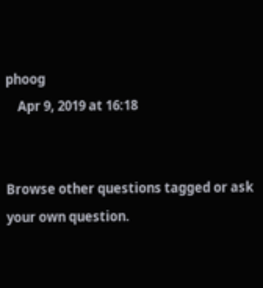phoog
    Apr 9, 2019 at 16:18


Browse other questions tagged or ask your own question.